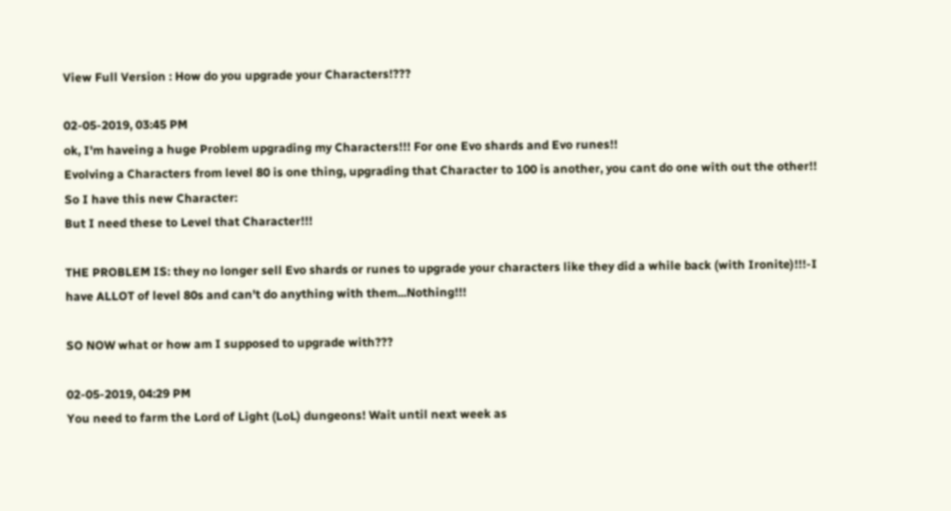View Full Version : How do you upgrade your Characters!???

02-05-2019, 03:45 PM
ok, I'm haveing a huge Problem upgrading my Characters!!! For one Evo shards and Evo runes!!
Evolving a Characters from level 80 is one thing, upgrading that Character to 100 is another, you cant do one with out the other!!
So I have this new Character:
But I need these to Level that Character!!!

THE PROBLEM IS: they no longer sell Evo shards or runes to upgrade your characters like they did a while back (with Ironite)!!!-I have ALLOT of level 80s and can't do anything with them...Nothing!!!

SO NOW what or how am I supposed to upgrade with???

02-05-2019, 04:29 PM
You need to farm the Lord of Light (LoL) dungeons! Wait until next week as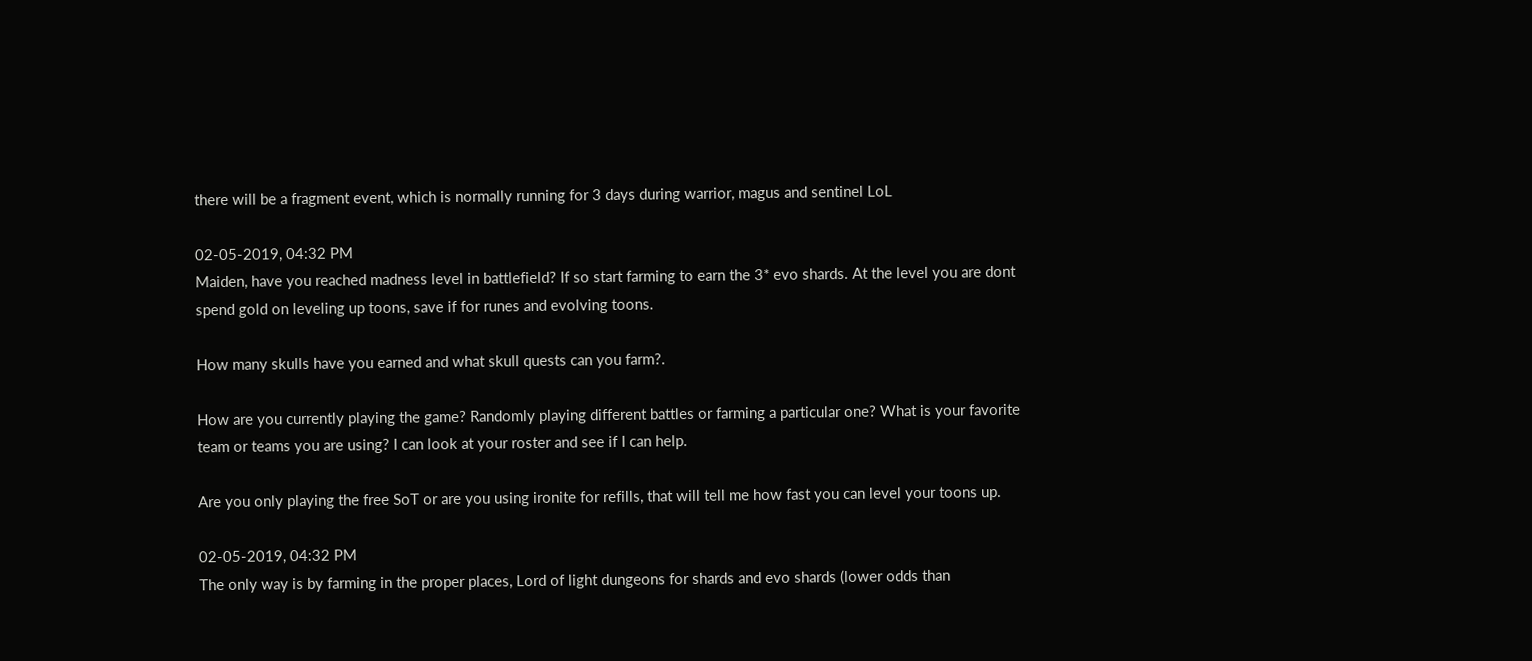there will be a fragment event, which is normally running for 3 days during warrior, magus and sentinel LoL

02-05-2019, 04:32 PM
Maiden, have you reached madness level in battlefield? If so start farming to earn the 3* evo shards. At the level you are dont spend gold on leveling up toons, save if for runes and evolving toons.

How many skulls have you earned and what skull quests can you farm?.

How are you currently playing the game? Randomly playing different battles or farming a particular one? What is your favorite team or teams you are using? I can look at your roster and see if I can help.

Are you only playing the free SoT or are you using ironite for refills, that will tell me how fast you can level your toons up.

02-05-2019, 04:32 PM
The only way is by farming in the proper places, Lord of light dungeons for shards and evo shards (lower odds than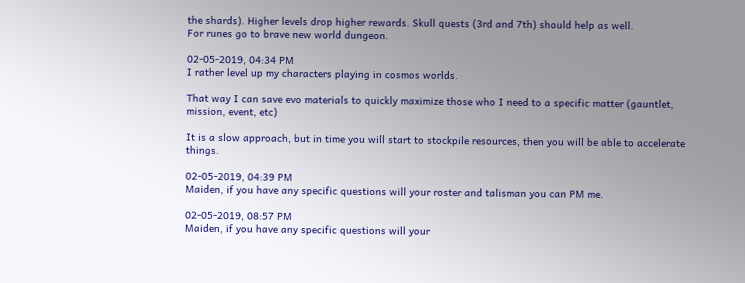the shards). Higher levels drop higher rewards. Skull quests (3rd and 7th) should help as well.
For runes go to brave new world dungeon.

02-05-2019, 04:34 PM
I rather level up my characters playing in cosmos worlds.

That way I can save evo materials to quickly maximize those who I need to a specific matter (gauntlet, mission, event, etc)

It is a slow approach, but in time you will start to stockpile resources, then you will be able to accelerate things.

02-05-2019, 04:39 PM
Maiden, if you have any specific questions will your roster and talisman you can PM me.

02-05-2019, 08:57 PM
Maiden, if you have any specific questions will your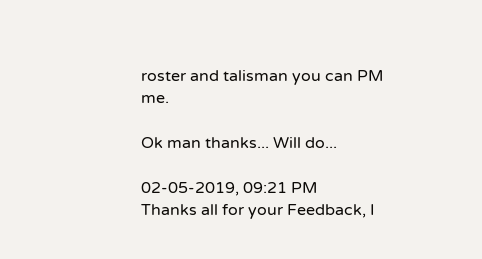roster and talisman you can PM me.

Ok man thanks... Will do...

02-05-2019, 09:21 PM
Thanks all for your Feedback, I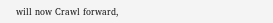will now Crawl forward,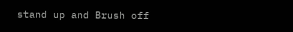stand up and Brush off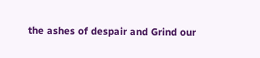the ashes of despair and Grind our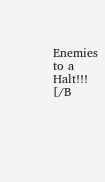Enemies to a Halt!!! [/B